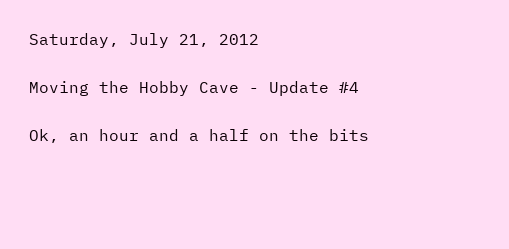Saturday, July 21, 2012

Moving the Hobby Cave - Update #4

Ok, an hour and a half on the bits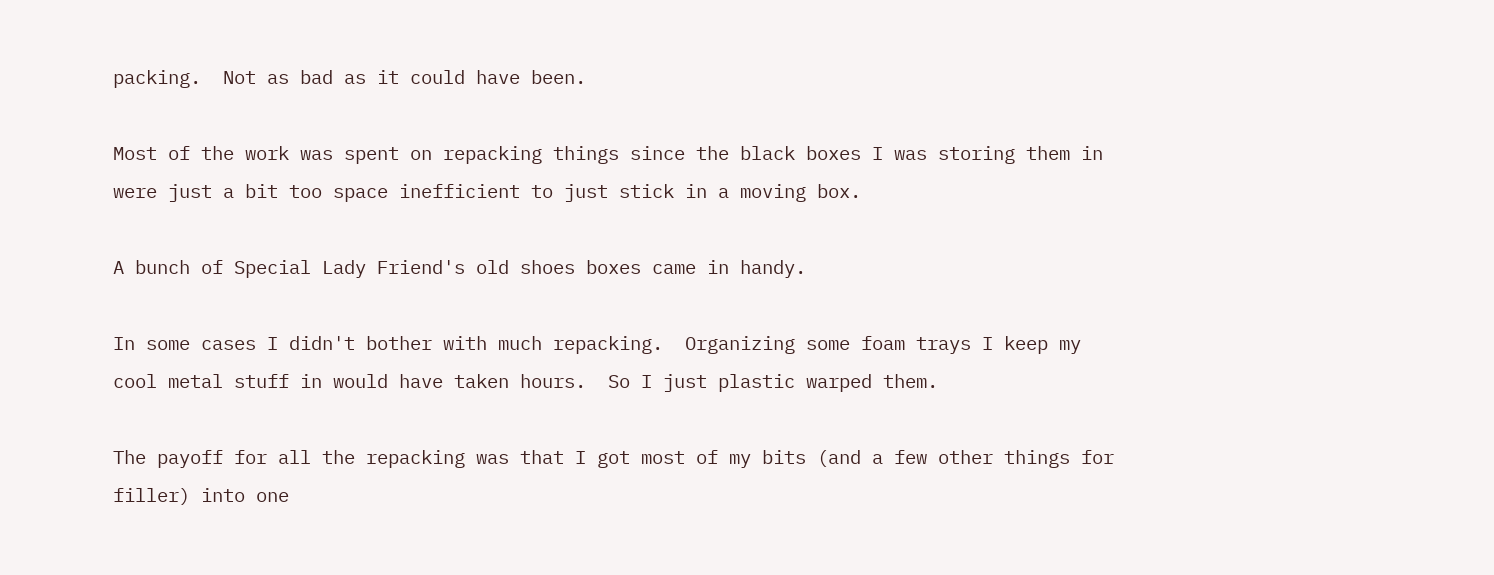packing.  Not as bad as it could have been.

Most of the work was spent on repacking things since the black boxes I was storing them in were just a bit too space inefficient to just stick in a moving box.

A bunch of Special Lady Friend's old shoes boxes came in handy.

In some cases I didn't bother with much repacking.  Organizing some foam trays I keep my cool metal stuff in would have taken hours.  So I just plastic warped them.

The payoff for all the repacking was that I got most of my bits (and a few other things for filler) into one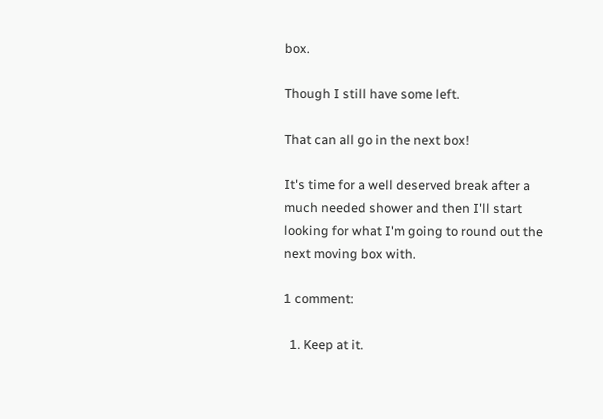box.

Though I still have some left.

That can all go in the next box!

It's time for a well deserved break after a much needed shower and then I'll start looking for what I'm going to round out the next moving box with.

1 comment:

  1. Keep at it.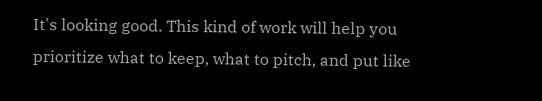It's looking good. This kind of work will help you prioritize what to keep, what to pitch, and put like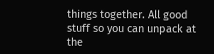things together. All good stuff so you can unpack at the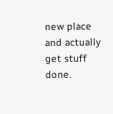new place and actually get stuff done.